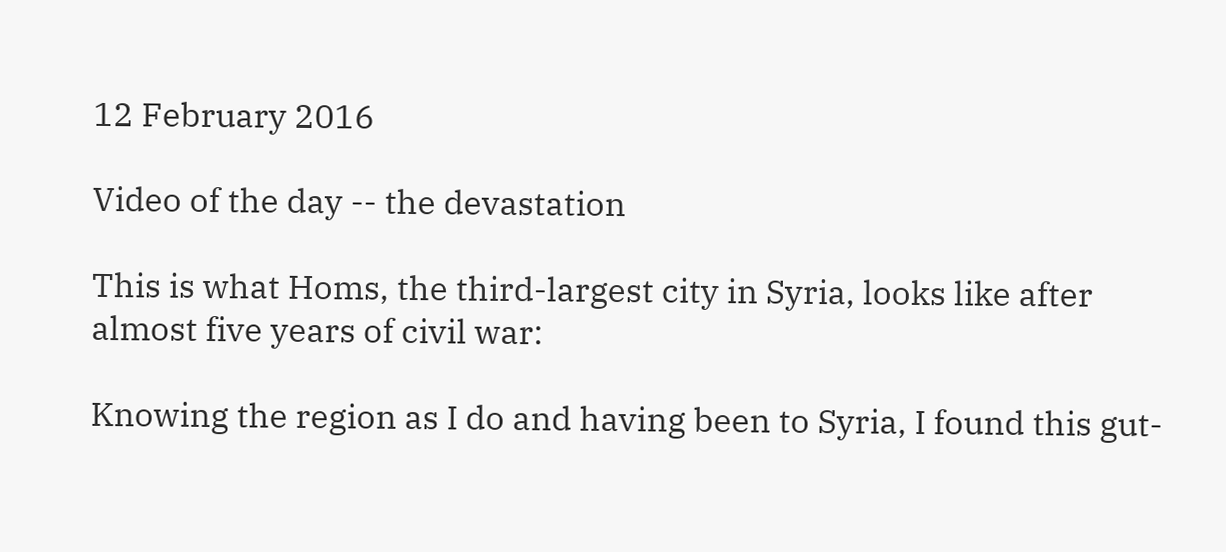12 February 2016

Video of the day -- the devastation

This is what Homs, the third-largest city in Syria, looks like after almost five years of civil war:

Knowing the region as I do and having been to Syria, I found this gut-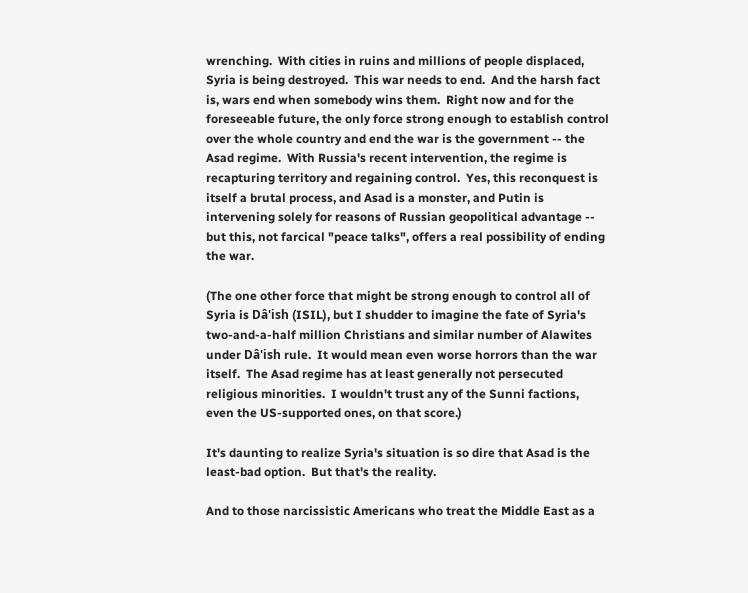wrenching.  With cities in ruins and millions of people displaced, Syria is being destroyed.  This war needs to end.  And the harsh fact is, wars end when somebody wins them.  Right now and for the foreseeable future, the only force strong enough to establish control over the whole country and end the war is the government -- the Asad regime.  With Russia's recent intervention, the regime is recapturing territory and regaining control.  Yes, this reconquest is itself a brutal process, and Asad is a monster, and Putin is intervening solely for reasons of Russian geopolitical advantage -- but this, not farcical "peace talks", offers a real possibility of ending the war.

(The one other force that might be strong enough to control all of Syria is Dâ'ish (ISIL), but I shudder to imagine the fate of Syria's two-and-a-half million Christians and similar number of Alawites under Dâ'ish rule.  It would mean even worse horrors than the war itself.  The Asad regime has at least generally not persecuted religious minorities.  I wouldn't trust any of the Sunni factions, even the US-supported ones, on that score.)

It's daunting to realize Syria's situation is so dire that Asad is the least-bad option.  But that's the reality.

And to those narcissistic Americans who treat the Middle East as a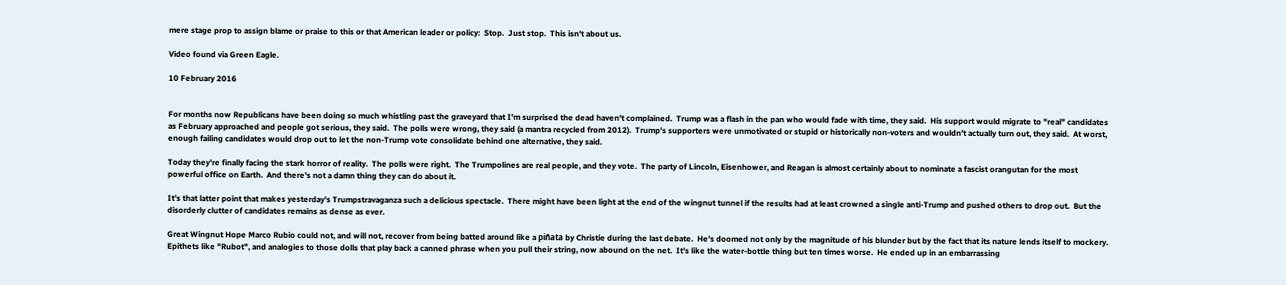mere stage prop to assign blame or praise to this or that American leader or policy:  Stop.  Just stop.  This isn't about us.

Video found via Green Eagle.

10 February 2016


For months now Republicans have been doing so much whistling past the graveyard that I'm surprised the dead haven't complained.  Trump was a flash in the pan who would fade with time, they said.  His support would migrate to "real" candidates as February approached and people got serious, they said.  The polls were wrong, they said (a mantra recycled from 2012).  Trump's supporters were unmotivated or stupid or historically non-voters and wouldn't actually turn out, they said.  At worst, enough failing candidates would drop out to let the non-Trump vote consolidate behind one alternative, they said.

Today they're finally facing the stark horror of reality.  The polls were right.  The Trumpolines are real people, and they vote.  The party of Lincoln, Eisenhower, and Reagan is almost certainly about to nominate a fascist orangutan for the most powerful office on Earth.  And there's not a damn thing they can do about it.

It's that latter point that makes yesterday's Trumpstravaganza such a delicious spectacle.  There might have been light at the end of the wingnut tunnel if the results had at least crowned a single anti-Trump and pushed others to drop out.  But the disorderly clutter of candidates remains as dense as ever.

Great Wingnut Hope Marco Rubio could not, and will not, recover from being batted around like a piñata by Christie during the last debate.  He's doomed not only by the magnitude of his blunder but by the fact that its nature lends itself to mockery.  Epithets like "Rubot", and analogies to those dolls that play back a canned phrase when you pull their string, now abound on the net.  It's like the water-bottle thing but ten times worse.  He ended up in an embarrassing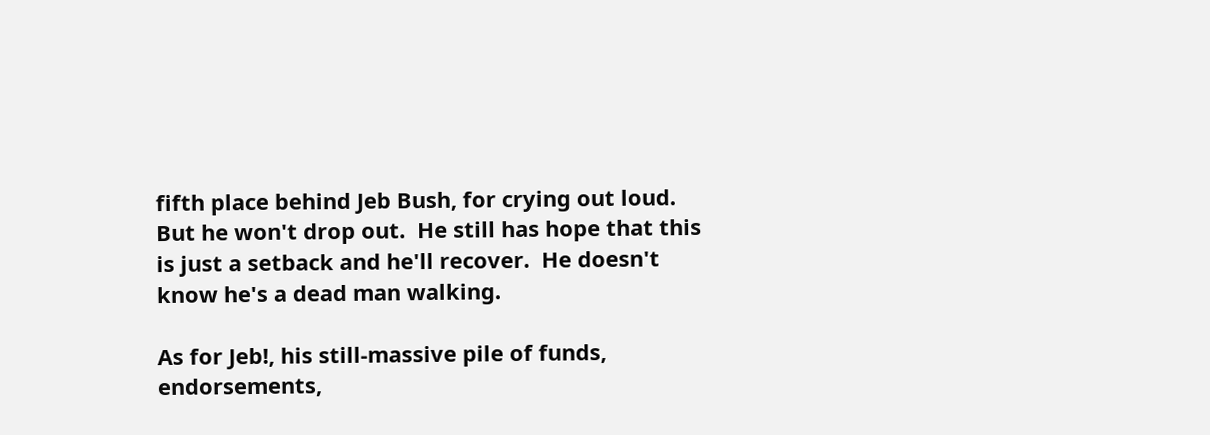fifth place behind Jeb Bush, for crying out loud.  But he won't drop out.  He still has hope that this is just a setback and he'll recover.  He doesn't know he's a dead man walking.

As for Jeb!, his still-massive pile of funds, endorsements,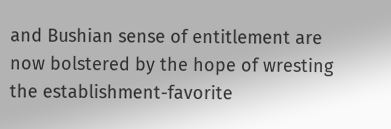and Bushian sense of entitlement are now bolstered by the hope of wresting the establishment-favorite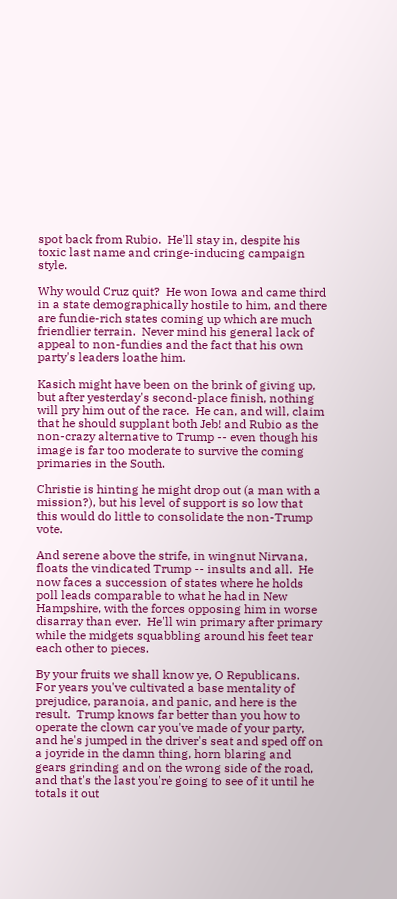spot back from Rubio.  He'll stay in, despite his toxic last name and cringe-inducing campaign style.

Why would Cruz quit?  He won Iowa and came third in a state demographically hostile to him, and there are fundie-rich states coming up which are much friendlier terrain.  Never mind his general lack of appeal to non-fundies and the fact that his own party's leaders loathe him.

Kasich might have been on the brink of giving up, but after yesterday's second-place finish, nothing will pry him out of the race.  He can, and will, claim that he should supplant both Jeb! and Rubio as the non-crazy alternative to Trump -- even though his image is far too moderate to survive the coming primaries in the South.

Christie is hinting he might drop out (a man with a mission?), but his level of support is so low that this would do little to consolidate the non-Trump vote.

And serene above the strife, in wingnut Nirvana, floats the vindicated Trump -- insults and all.  He now faces a succession of states where he holds poll leads comparable to what he had in New Hampshire, with the forces opposing him in worse disarray than ever.  He'll win primary after primary while the midgets squabbling around his feet tear each other to pieces.

By your fruits we shall know ye, O Republicans.  For years you've cultivated a base mentality of prejudice, paranoia, and panic, and here is the result.  Trump knows far better than you how to operate the clown car you've made of your party, and he's jumped in the driver's seat and sped off on a joyride in the damn thing, horn blaring and gears grinding and on the wrong side of the road, and that's the last you're going to see of it until he totals it out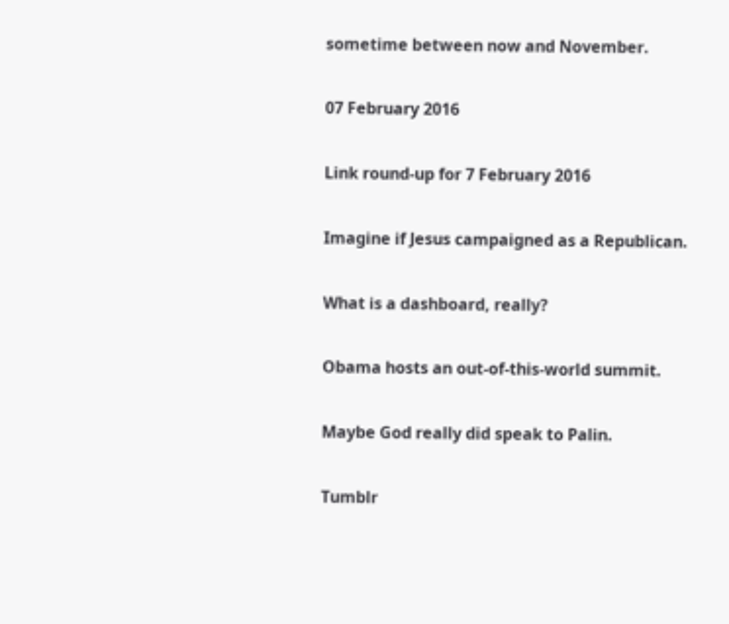sometime between now and November.

07 February 2016

Link round-up for 7 February 2016

Imagine if Jesus campaigned as a Republican.

What is a dashboard, really?

Obama hosts an out-of-this-world summit.

Maybe God really did speak to Palin.

Tumblr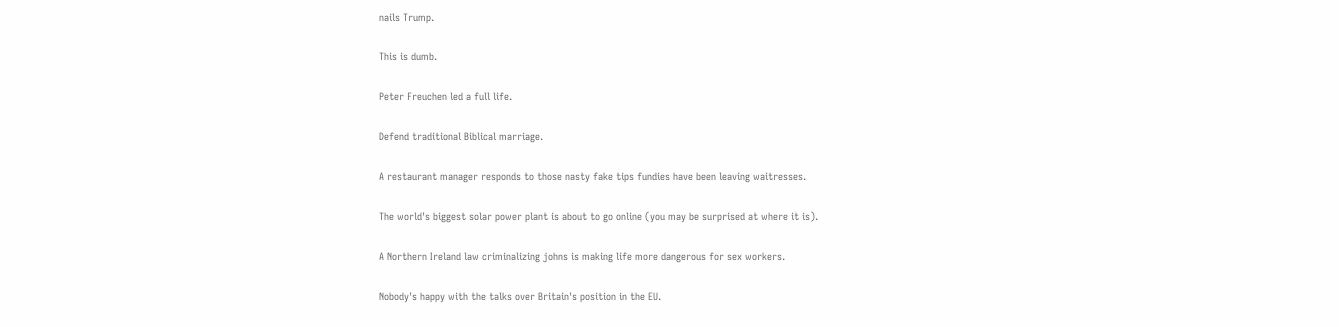nails Trump.

This is dumb.

Peter Freuchen led a full life.

Defend traditional Biblical marriage.

A restaurant manager responds to those nasty fake tips fundies have been leaving waitresses.

The world's biggest solar power plant is about to go online (you may be surprised at where it is).

A Northern Ireland law criminalizing johns is making life more dangerous for sex workers.

Nobody's happy with the talks over Britain's position in the EU.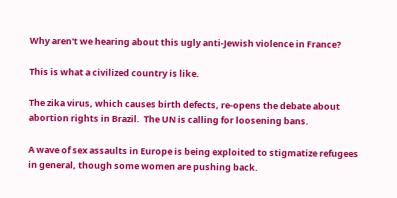Why aren't we hearing about this ugly anti-Jewish violence in France?

This is what a civilized country is like.

The zika virus, which causes birth defects, re-opens the debate about abortion rights in Brazil.  The UN is calling for loosening bans.

A wave of sex assaults in Europe is being exploited to stigmatize refugees in general, though some women are pushing back.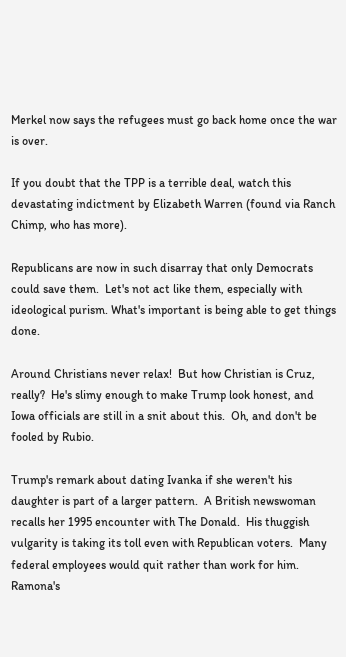Merkel now says the refugees must go back home once the war is over.

If you doubt that the TPP is a terrible deal, watch this devastating indictment by Elizabeth Warren (found via Ranch Chimp, who has more).

Republicans are now in such disarray that only Democrats could save them.  Let's not act like them, especially with ideological purism. What's important is being able to get things done.

Around Christians never relax!  But how Christian is Cruz, really?  He's slimy enough to make Trump look honest, and Iowa officials are still in a snit about this.  Oh, and don't be fooled by Rubio.

Trump's remark about dating Ivanka if she weren't his daughter is part of a larger pattern.  A British newswoman recalls her 1995 encounter with The Donald.  His thuggish vulgarity is taking its toll even with Republican voters.  Many federal employees would quit rather than work for him.  Ramona's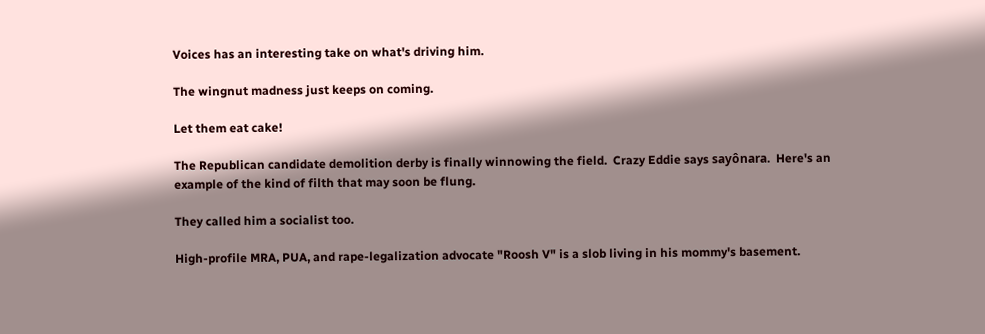Voices has an interesting take on what's driving him.

The wingnut madness just keeps on coming.

Let them eat cake!

The Republican candidate demolition derby is finally winnowing the field.  Crazy Eddie says sayônara.  Here's an example of the kind of filth that may soon be flung.

They called him a socialist too.

High-profile MRA, PUA, and rape-legalization advocate "Roosh V" is a slob living in his mommy's basement.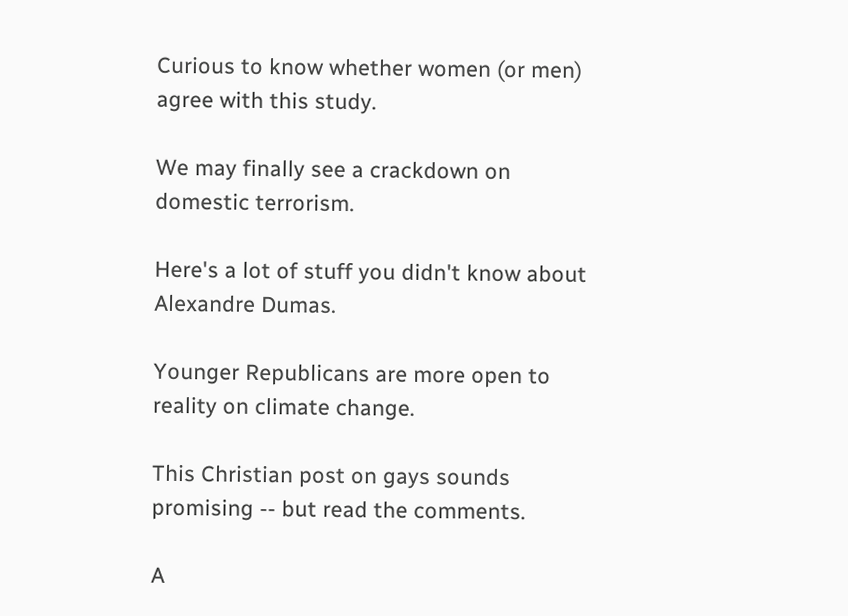Curious to know whether women (or men) agree with this study.

We may finally see a crackdown on domestic terrorism.

Here's a lot of stuff you didn't know about Alexandre Dumas.

Younger Republicans are more open to reality on climate change.

This Christian post on gays sounds promising -- but read the comments.

A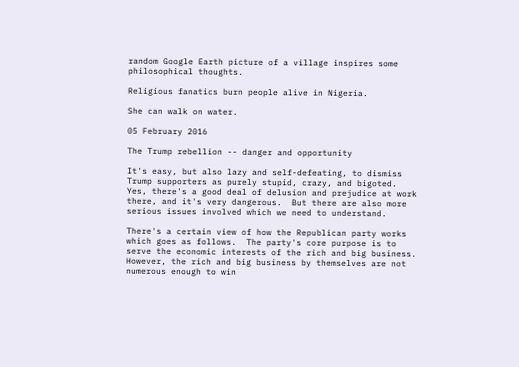random Google Earth picture of a village inspires some philosophical thoughts.

Religious fanatics burn people alive in Nigeria.

She can walk on water.

05 February 2016

The Trump rebellion -- danger and opportunity

It's easy, but also lazy and self-defeating, to dismiss Trump supporters as purely stupid, crazy, and bigoted.  Yes, there's a good deal of delusion and prejudice at work there, and it's very dangerous.  But there are also more serious issues involved which we need to understand.

There's a certain view of how the Republican party works which goes as follows.  The party's core purpose is to serve the economic interests of the rich and big business.  However, the rich and big business by themselves are not numerous enough to win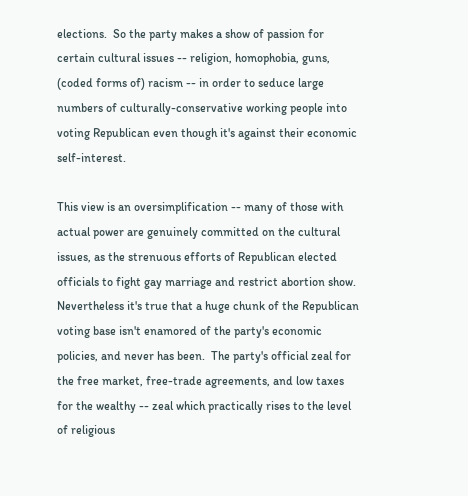elections.  So the party makes a show of passion for certain cultural issues -- religion, homophobia, guns, (coded forms of) racism -- in order to seduce large numbers of culturally-conservative working people into voting Republican even though it's against their economic self-interest.

This view is an oversimplification -- many of those with actual power are genuinely committed on the cultural issues, as the strenuous efforts of Republican elected officials to fight gay marriage and restrict abortion show.  Nevertheless it's true that a huge chunk of the Republican voting base isn't enamored of the party's economic policies, and never has been.  The party's official zeal for the free market, free-trade agreements, and low taxes for the wealthy -- zeal which practically rises to the level of religious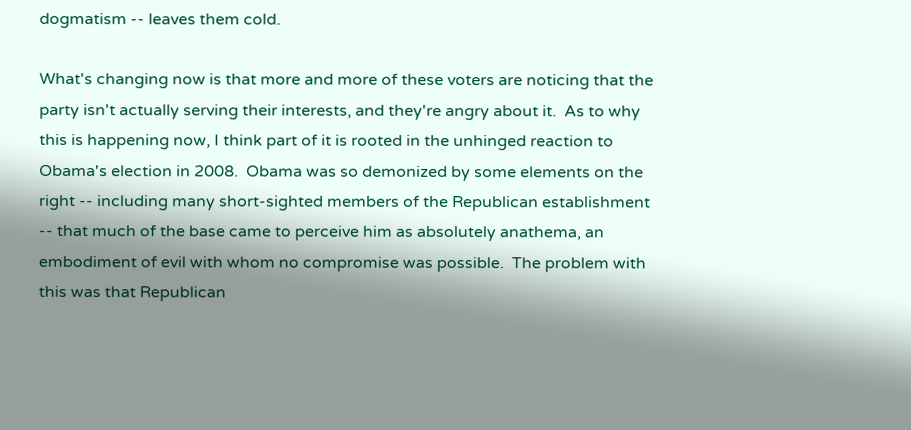dogmatism -- leaves them cold.

What's changing now is that more and more of these voters are noticing that the party isn't actually serving their interests, and they're angry about it.  As to why this is happening now, I think part of it is rooted in the unhinged reaction to Obama's election in 2008.  Obama was so demonized by some elements on the right -- including many short-sighted members of the Republican establishment -- that much of the base came to perceive him as absolutely anathema, an embodiment of evil with whom no compromise was possible.  The problem with this was that Republican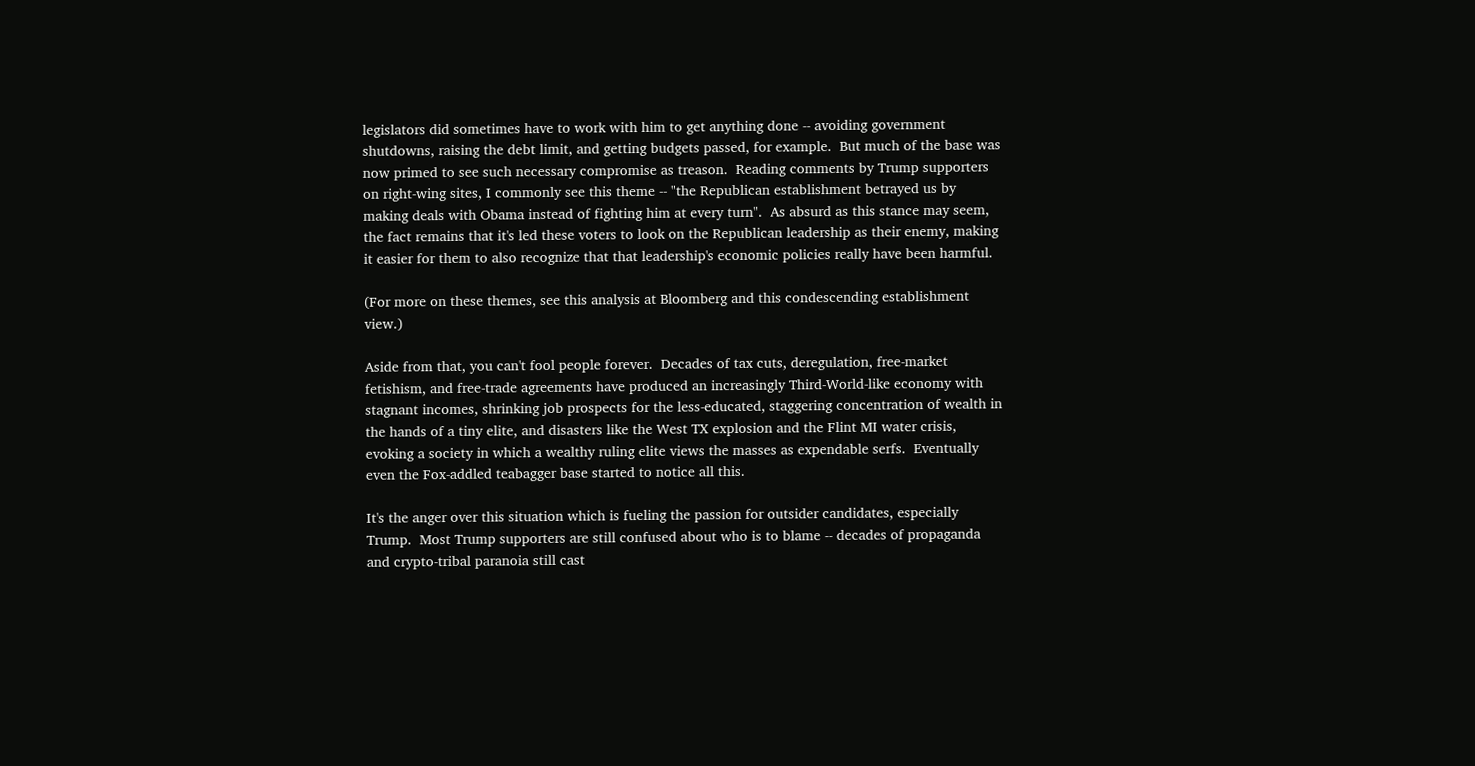legislators did sometimes have to work with him to get anything done -- avoiding government shutdowns, raising the debt limit, and getting budgets passed, for example.  But much of the base was now primed to see such necessary compromise as treason.  Reading comments by Trump supporters on right-wing sites, I commonly see this theme -- "the Republican establishment betrayed us by making deals with Obama instead of fighting him at every turn".  As absurd as this stance may seem, the fact remains that it's led these voters to look on the Republican leadership as their enemy, making it easier for them to also recognize that that leadership's economic policies really have been harmful.

(For more on these themes, see this analysis at Bloomberg and this condescending establishment view.)

Aside from that, you can't fool people forever.  Decades of tax cuts, deregulation, free-market fetishism, and free-trade agreements have produced an increasingly Third-World-like economy with stagnant incomes, shrinking job prospects for the less-educated, staggering concentration of wealth in the hands of a tiny elite, and disasters like the West TX explosion and the Flint MI water crisis, evoking a society in which a wealthy ruling elite views the masses as expendable serfs.  Eventually even the Fox-addled teabagger base started to notice all this.

It's the anger over this situation which is fueling the passion for outsider candidates, especially Trump.  Most Trump supporters are still confused about who is to blame -- decades of propaganda and crypto-tribal paranoia still cast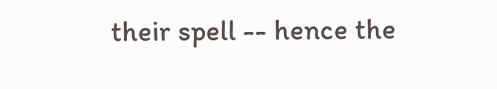their spell -- hence the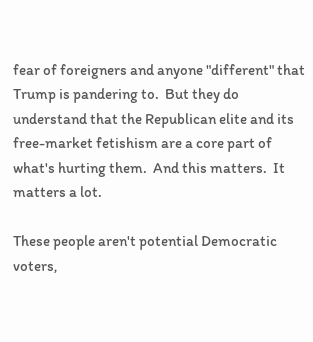fear of foreigners and anyone "different" that Trump is pandering to.  But they do understand that the Republican elite and its free-market fetishism are a core part of what's hurting them.  And this matters.  It matters a lot.

These people aren't potential Democratic voters,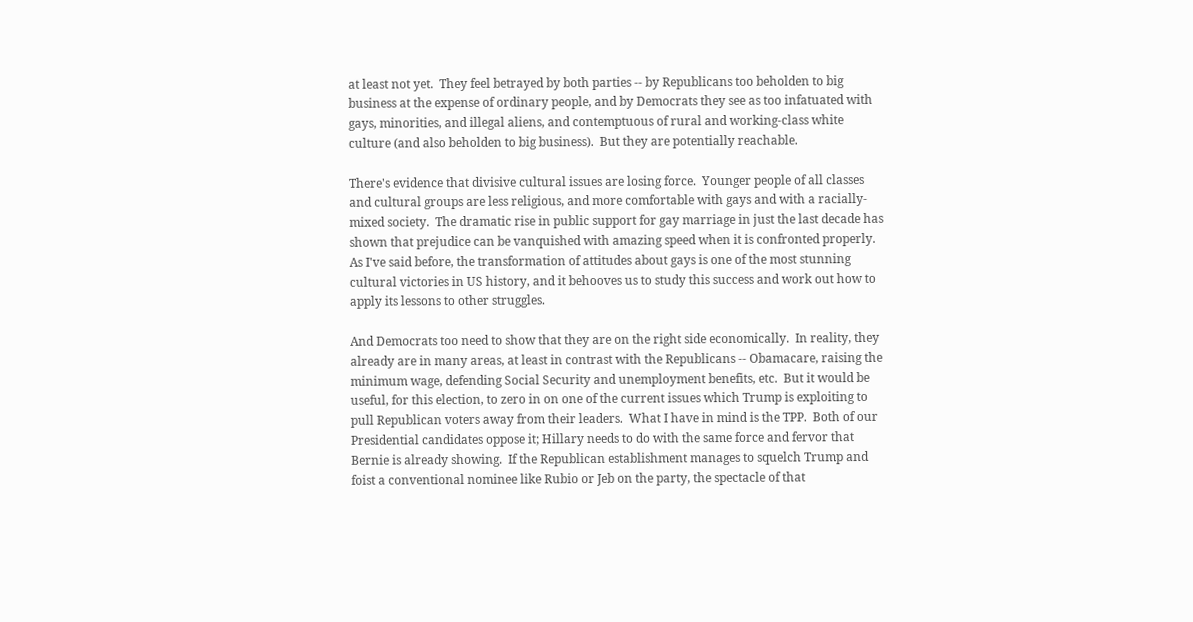at least not yet.  They feel betrayed by both parties -- by Republicans too beholden to big business at the expense of ordinary people, and by Democrats they see as too infatuated with gays, minorities, and illegal aliens, and contemptuous of rural and working-class white culture (and also beholden to big business).  But they are potentially reachable.

There's evidence that divisive cultural issues are losing force.  Younger people of all classes and cultural groups are less religious, and more comfortable with gays and with a racially-mixed society.  The dramatic rise in public support for gay marriage in just the last decade has shown that prejudice can be vanquished with amazing speed when it is confronted properly.  As I've said before, the transformation of attitudes about gays is one of the most stunning cultural victories in US history, and it behooves us to study this success and work out how to apply its lessons to other struggles.

And Democrats too need to show that they are on the right side economically.  In reality, they already are in many areas, at least in contrast with the Republicans -- Obamacare, raising the minimum wage, defending Social Security and unemployment benefits, etc.  But it would be useful, for this election, to zero in on one of the current issues which Trump is exploiting to pull Republican voters away from their leaders.  What I have in mind is the TPP.  Both of our Presidential candidates oppose it; Hillary needs to do with the same force and fervor that Bernie is already showing.  If the Republican establishment manages to squelch Trump and foist a conventional nominee like Rubio or Jeb on the party, the spectacle of that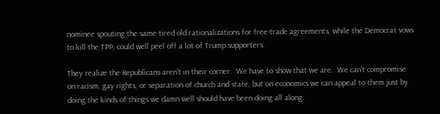nominee spouting the same tired old rationalizations for free-trade agreements, while the Democrat vows to kill the TPP, could well peel off a lot of Trump supporters.

They realize the Republicans aren't in their corner.  We have to show that we are.  We can't compromise on racism, gay rights, or separation of church and state, but on economics we can appeal to them just by doing the kinds of things we damn well should have been doing all along.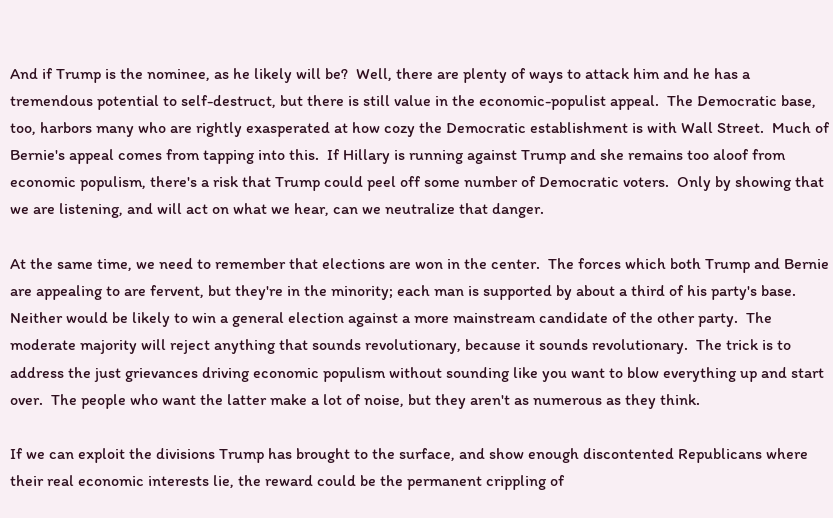And if Trump is the nominee, as he likely will be?  Well, there are plenty of ways to attack him and he has a tremendous potential to self-destruct, but there is still value in the economic-populist appeal.  The Democratic base, too, harbors many who are rightly exasperated at how cozy the Democratic establishment is with Wall Street.  Much of Bernie's appeal comes from tapping into this.  If Hillary is running against Trump and she remains too aloof from economic populism, there's a risk that Trump could peel off some number of Democratic voters.  Only by showing that we are listening, and will act on what we hear, can we neutralize that danger.

At the same time, we need to remember that elections are won in the center.  The forces which both Trump and Bernie are appealing to are fervent, but they're in the minority; each man is supported by about a third of his party's base.  Neither would be likely to win a general election against a more mainstream candidate of the other party.  The moderate majority will reject anything that sounds revolutionary, because it sounds revolutionary.  The trick is to address the just grievances driving economic populism without sounding like you want to blow everything up and start over.  The people who want the latter make a lot of noise, but they aren't as numerous as they think.

If we can exploit the divisions Trump has brought to the surface, and show enough discontented Republicans where their real economic interests lie, the reward could be the permanent crippling of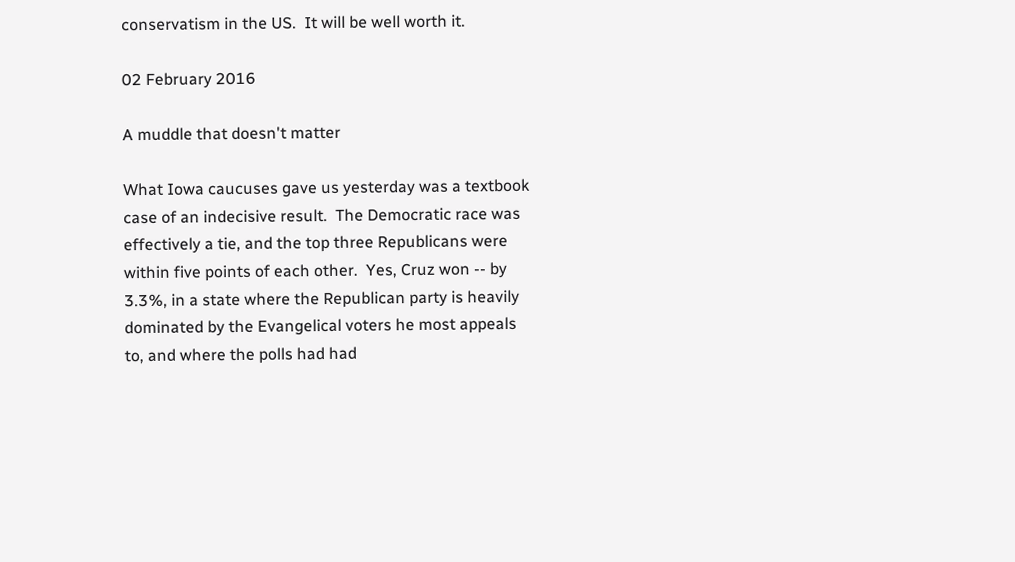conservatism in the US.  It will be well worth it.

02 February 2016

A muddle that doesn't matter

What Iowa caucuses gave us yesterday was a textbook case of an indecisive result.  The Democratic race was effectively a tie, and the top three Republicans were within five points of each other.  Yes, Cruz won -- by 3.3%, in a state where the Republican party is heavily dominated by the Evangelical voters he most appeals to, and where the polls had had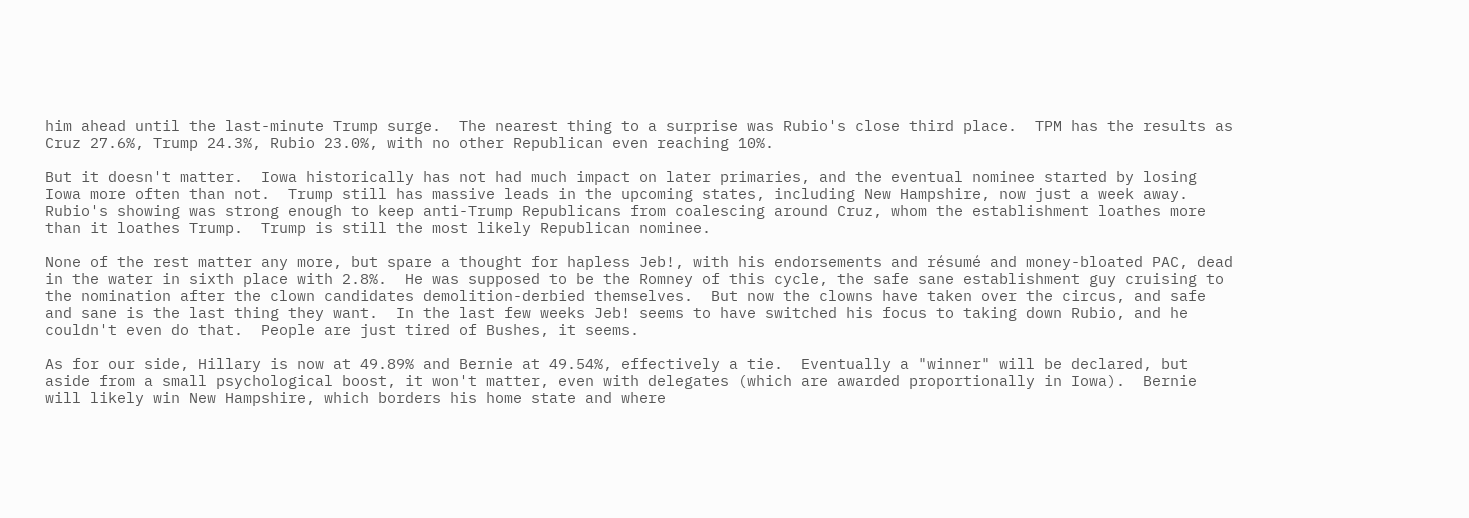him ahead until the last-minute Trump surge.  The nearest thing to a surprise was Rubio's close third place.  TPM has the results as Cruz 27.6%, Trump 24.3%, Rubio 23.0%, with no other Republican even reaching 10%.

But it doesn't matter.  Iowa historically has not had much impact on later primaries, and the eventual nominee started by losing Iowa more often than not.  Trump still has massive leads in the upcoming states, including New Hampshire, now just a week away.  Rubio's showing was strong enough to keep anti-Trump Republicans from coalescing around Cruz, whom the establishment loathes more than it loathes Trump.  Trump is still the most likely Republican nominee.

None of the rest matter any more, but spare a thought for hapless Jeb!, with his endorsements and résumé and money-bloated PAC, dead in the water in sixth place with 2.8%.  He was supposed to be the Romney of this cycle, the safe sane establishment guy cruising to the nomination after the clown candidates demolition-derbied themselves.  But now the clowns have taken over the circus, and safe and sane is the last thing they want.  In the last few weeks Jeb! seems to have switched his focus to taking down Rubio, and he couldn't even do that.  People are just tired of Bushes, it seems.

As for our side, Hillary is now at 49.89% and Bernie at 49.54%, effectively a tie.  Eventually a "winner" will be declared, but aside from a small psychological boost, it won't matter, even with delegates (which are awarded proportionally in Iowa).  Bernie will likely win New Hampshire, which borders his home state and where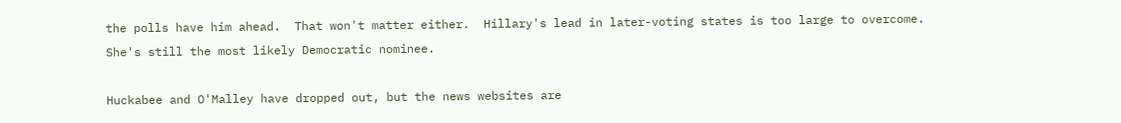the polls have him ahead.  That won't matter either.  Hillary's lead in later-voting states is too large to overcome.  She's still the most likely Democratic nominee.

Huckabee and O'Malley have dropped out, but the news websites are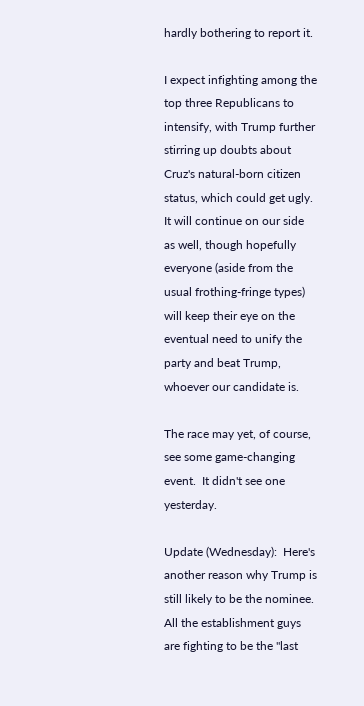hardly bothering to report it.

I expect infighting among the top three Republicans to intensify, with Trump further stirring up doubts about Cruz's natural-born citizen status, which could get ugly.  It will continue on our side as well, though hopefully everyone (aside from the usual frothing-fringe types) will keep their eye on the eventual need to unify the party and beat Trump, whoever our candidate is.

The race may yet, of course, see some game-changing event.  It didn't see one yesterday.

Update (Wednesday):  Here's another reason why Trump is still likely to be the nominee.  All the establishment guys are fighting to be the "last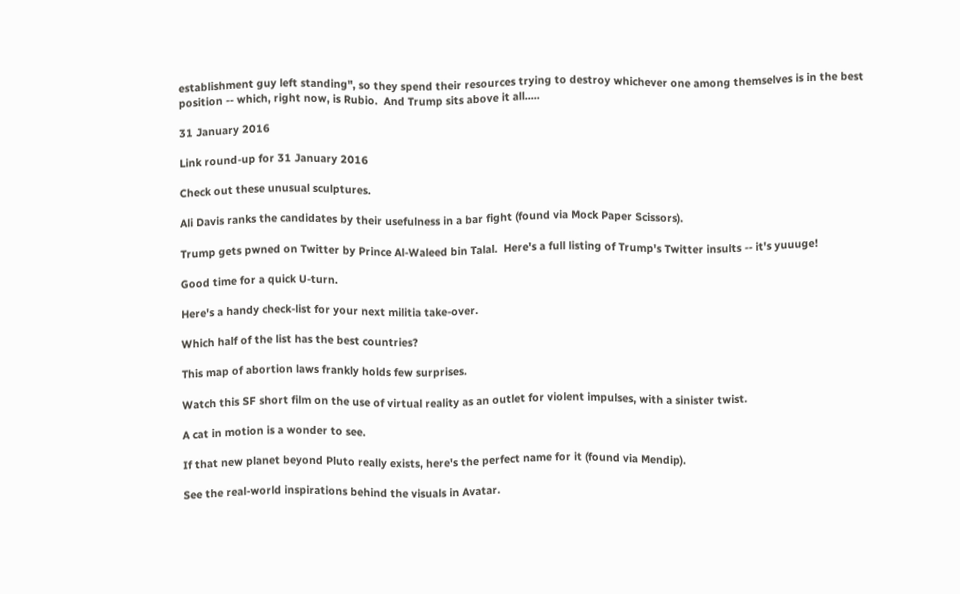establishment guy left standing", so they spend their resources trying to destroy whichever one among themselves is in the best position -- which, right now, is Rubio.  And Trump sits above it all.....

31 January 2016

Link round-up for 31 January 2016

Check out these unusual sculptures.

Ali Davis ranks the candidates by their usefulness in a bar fight (found via Mock Paper Scissors).

Trump gets pwned on Twitter by Prince Al-Waleed bin Talal.  Here's a full listing of Trump's Twitter insults -- it's yuuuge!

Good time for a quick U-turn.

Here's a handy check-list for your next militia take-over.

Which half of the list has the best countries?

This map of abortion laws frankly holds few surprises.

Watch this SF short film on the use of virtual reality as an outlet for violent impulses, with a sinister twist.

A cat in motion is a wonder to see.

If that new planet beyond Pluto really exists, here's the perfect name for it (found via Mendip).

See the real-world inspirations behind the visuals in Avatar.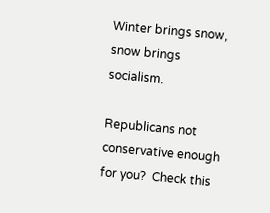Winter brings snow, snow brings socialism.

Republicans not conservative enough for you?  Check this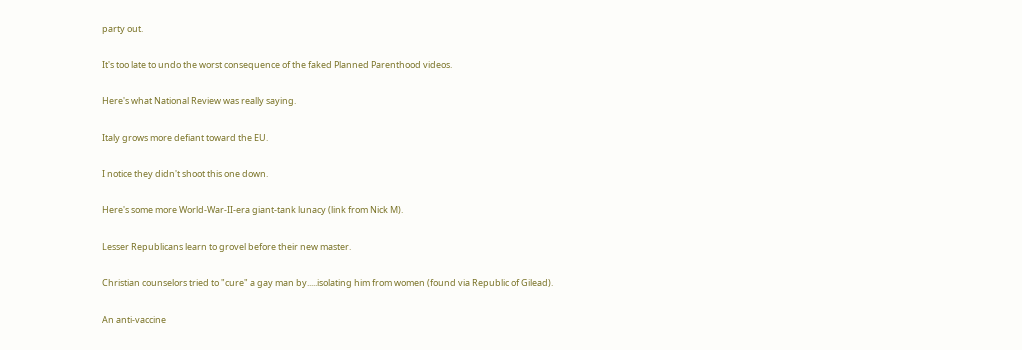party out.

It's too late to undo the worst consequence of the faked Planned Parenthood videos.

Here's what National Review was really saying.

Italy grows more defiant toward the EU.

I notice they didn't shoot this one down.

Here's some more World-War-II-era giant-tank lunacy (link from Nick M).

Lesser Republicans learn to grovel before their new master.

Christian counselors tried to "cure" a gay man by.....isolating him from women (found via Republic of Gilead).

An anti-vaccine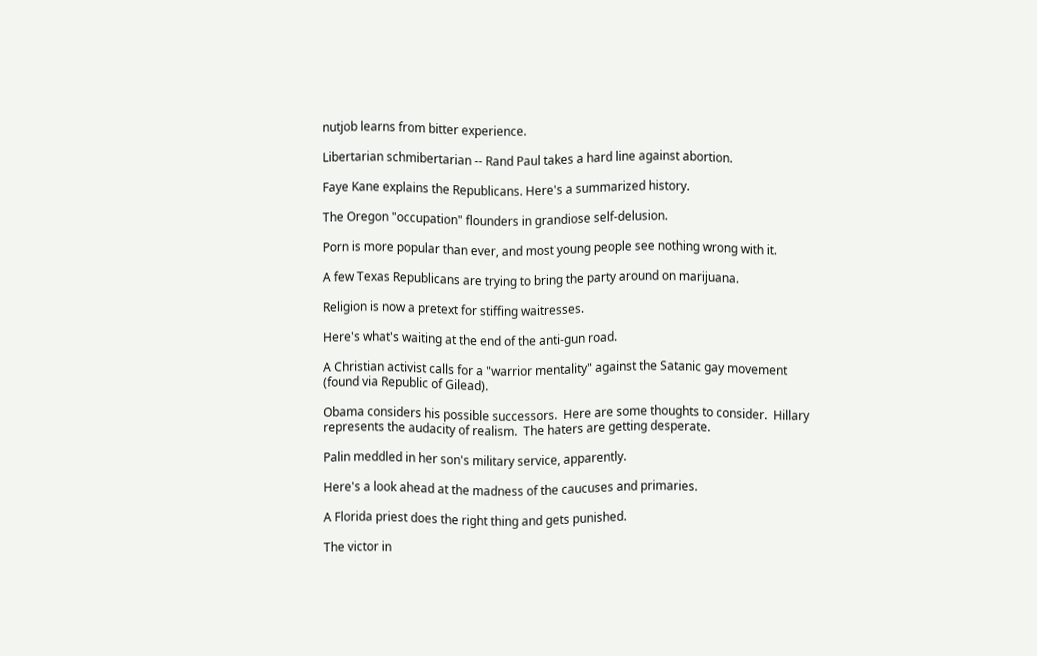nutjob learns from bitter experience.

Libertarian schmibertarian -- Rand Paul takes a hard line against abortion.

Faye Kane explains the Republicans. Here's a summarized history.

The Oregon "occupation" flounders in grandiose self-delusion.

Porn is more popular than ever, and most young people see nothing wrong with it.

A few Texas Republicans are trying to bring the party around on marijuana.

Religion is now a pretext for stiffing waitresses.

Here's what's waiting at the end of the anti-gun road.

A Christian activist calls for a "warrior mentality" against the Satanic gay movement (found via Republic of Gilead).

Obama considers his possible successors.  Here are some thoughts to consider.  Hillary represents the audacity of realism.  The haters are getting desperate.

Palin meddled in her son's military service, apparently.

Here's a look ahead at the madness of the caucuses and primaries.

A Florida priest does the right thing and gets punished.

The victor in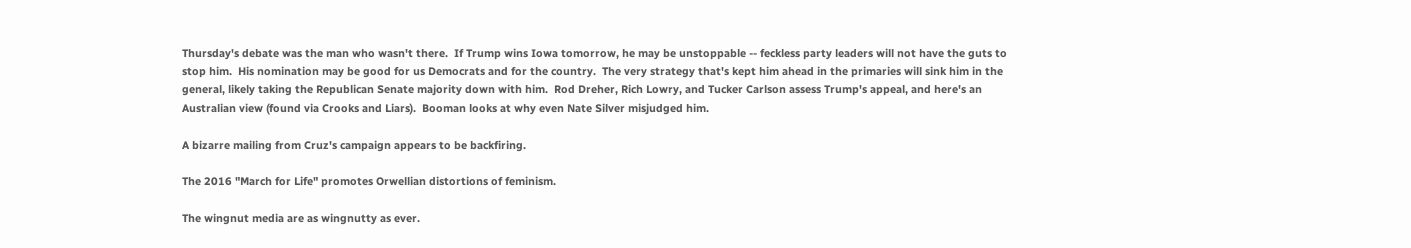Thursday's debate was the man who wasn't there.  If Trump wins Iowa tomorrow, he may be unstoppable -- feckless party leaders will not have the guts to stop him.  His nomination may be good for us Democrats and for the country.  The very strategy that's kept him ahead in the primaries will sink him in the general, likely taking the Republican Senate majority down with him.  Rod Dreher, Rich Lowry, and Tucker Carlson assess Trump's appeal, and here's an Australian view (found via Crooks and Liars).  Booman looks at why even Nate Silver misjudged him.

A bizarre mailing from Cruz's campaign appears to be backfiring.

The 2016 "March for Life" promotes Orwellian distortions of feminism.

The wingnut media are as wingnutty as ever.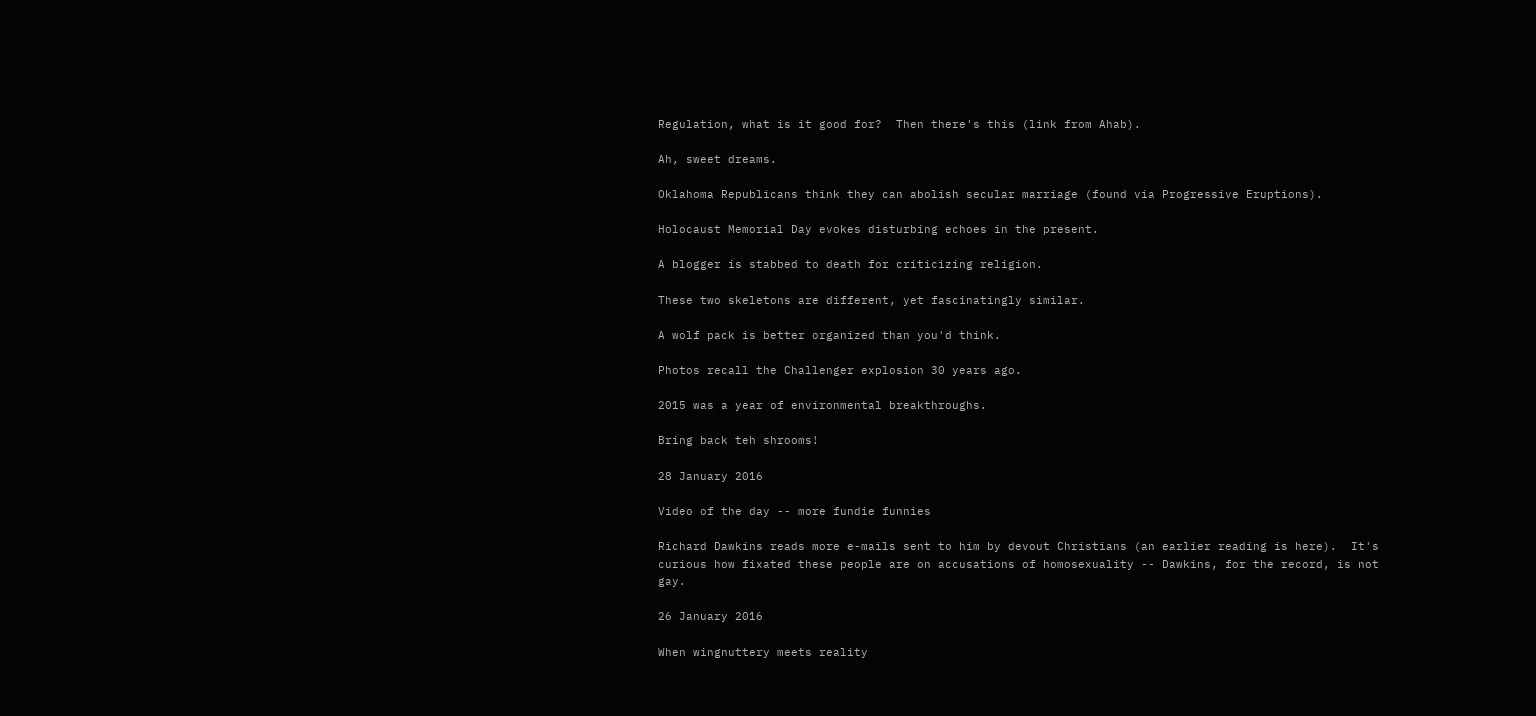Regulation, what is it good for?  Then there's this (link from Ahab).

Ah, sweet dreams.

Oklahoma Republicans think they can abolish secular marriage (found via Progressive Eruptions).

Holocaust Memorial Day evokes disturbing echoes in the present.

A blogger is stabbed to death for criticizing religion.

These two skeletons are different, yet fascinatingly similar.

A wolf pack is better organized than you'd think.

Photos recall the Challenger explosion 30 years ago.

2015 was a year of environmental breakthroughs.

Bring back teh shrooms!

28 January 2016

Video of the day -- more fundie funnies

Richard Dawkins reads more e-mails sent to him by devout Christians (an earlier reading is here).  It's curious how fixated these people are on accusations of homosexuality -- Dawkins, for the record, is not gay.

26 January 2016

When wingnuttery meets reality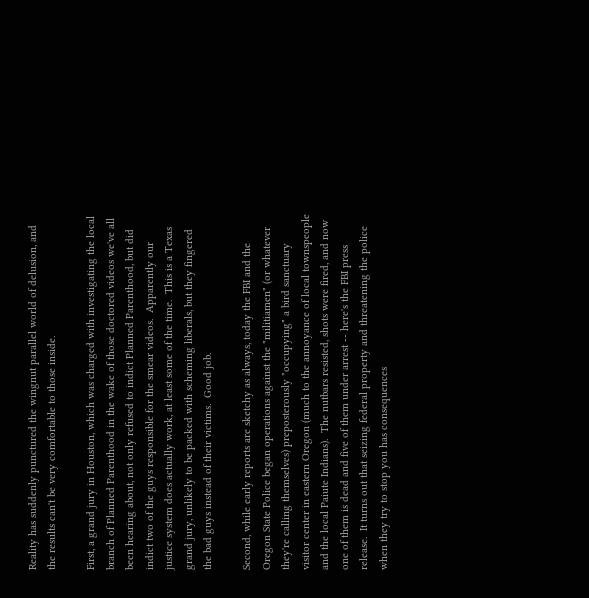Reality has suddenly punctured the wingnut parallel world of delusion, and the results can't be very comfortable to those inside.

First, a grand jury in Houston, which was charged with investigating the local branch of Planned Parenthood in the wake of those doctored videos we've all been hearing about, not only refused to indict Planned Parenthood, but did indict two of the guys responsible for the smear videos.  Apparently our justice system does actually work, at least some of the time.  This is a Texas grand jury, unlikely to be packed with scheming liberals, but they fingered the bad guys instead of their victims.  Good job.

Second, while early reports are sketchy as always, today the FBI and the Oregon State Police began operations against the "militiamen" (or whatever they're calling themselves) preposterously "occupying" a bird sanctuary visitor center in eastern Oregon (much to the annoyance of local townspeople and the local Paiute Indians).  The nutbars resisted, shots were fired, and now one of them is dead and five of them under arrest -- here's the FBI press release.  It turns out that seizing federal property and threatening the police when they try to stop you has consequences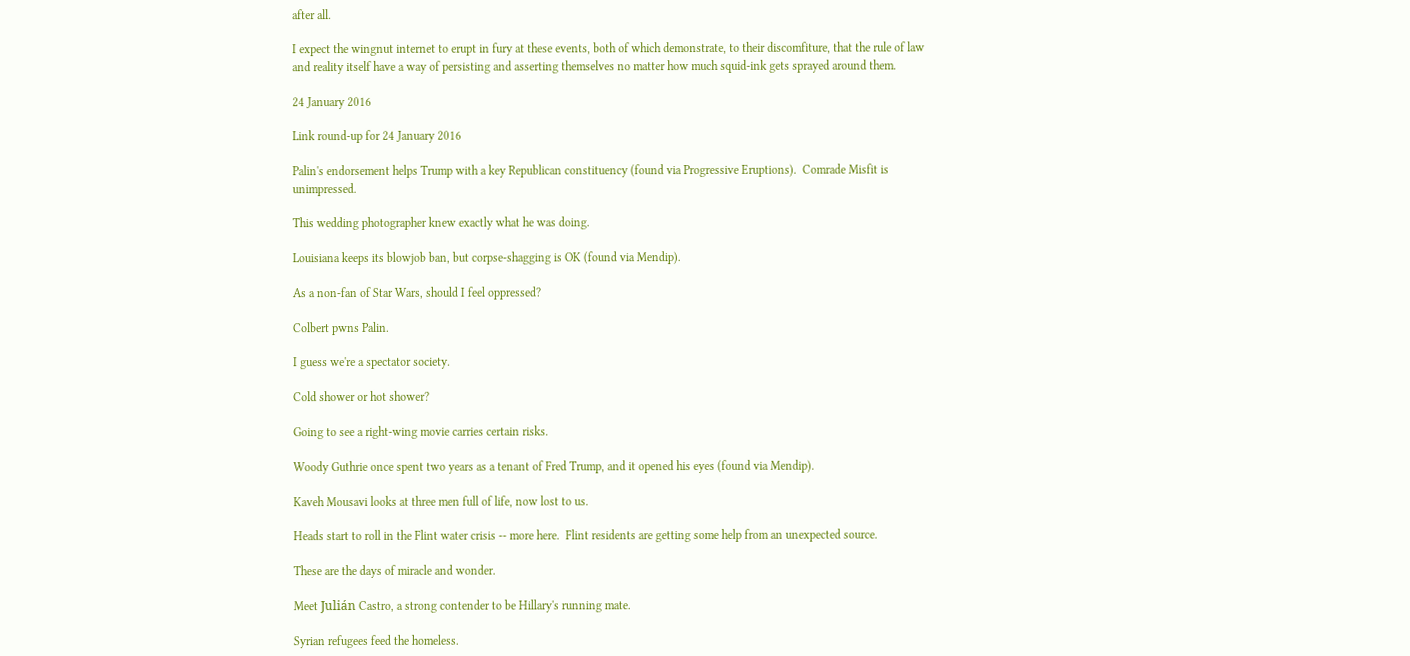after all.

I expect the wingnut internet to erupt in fury at these events, both of which demonstrate, to their discomfiture, that the rule of law and reality itself have a way of persisting and asserting themselves no matter how much squid-ink gets sprayed around them.

24 January 2016

Link round-up for 24 January 2016

Palin's endorsement helps Trump with a key Republican constituency (found via Progressive Eruptions).  Comrade Misfit is unimpressed.

This wedding photographer knew exactly what he was doing.

Louisiana keeps its blowjob ban, but corpse-shagging is OK (found via Mendip).

As a non-fan of Star Wars, should I feel oppressed?

Colbert pwns Palin.

I guess we're a spectator society.

Cold shower or hot shower?

Going to see a right-wing movie carries certain risks.

Woody Guthrie once spent two years as a tenant of Fred Trump, and it opened his eyes (found via Mendip).

Kaveh Mousavi looks at three men full of life, now lost to us.

Heads start to roll in the Flint water crisis -- more here.  Flint residents are getting some help from an unexpected source.

These are the days of miracle and wonder.

Meet Julián Castro, a strong contender to be Hillary's running mate.

Syrian refugees feed the homeless.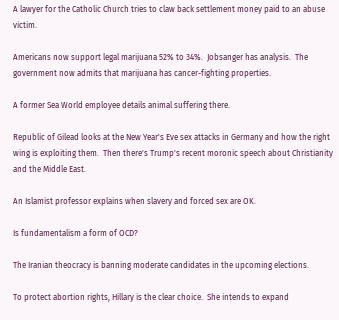A lawyer for the Catholic Church tries to claw back settlement money paid to an abuse victim.

Americans now support legal marijuana 52% to 34%.  Jobsanger has analysis.  The government now admits that marijuana has cancer-fighting properties.

A former Sea World employee details animal suffering there.

Republic of Gilead looks at the New Year's Eve sex attacks in Germany and how the right wing is exploiting them.  Then there's Trump's recent moronic speech about Christianity and the Middle East.

An Islamist professor explains when slavery and forced sex are OK.

Is fundamentalism a form of OCD?

The Iranian theocracy is banning moderate candidates in the upcoming elections.

To protect abortion rights, Hillary is the clear choice.  She intends to expand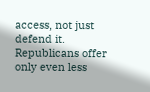access, not just defend it.  Republicans offer only even less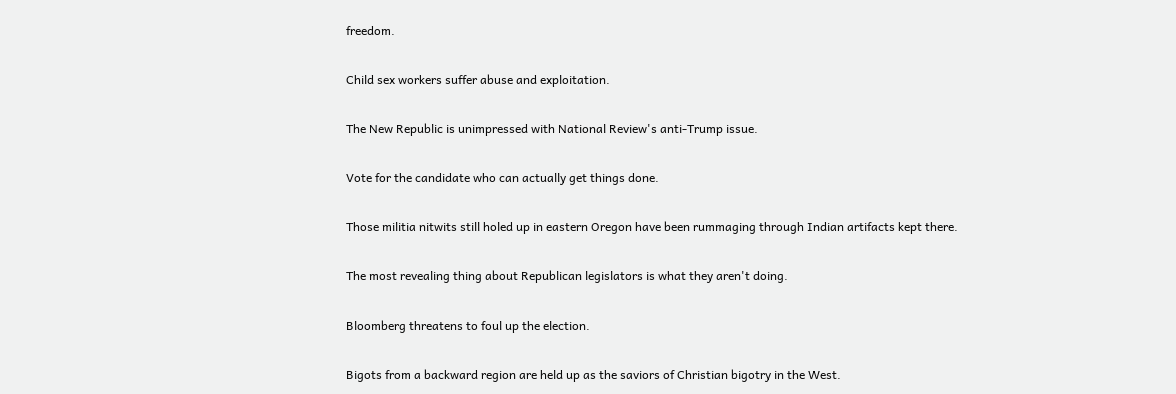freedom.

Child sex workers suffer abuse and exploitation.

The New Republic is unimpressed with National Review's anti-Trump issue.

Vote for the candidate who can actually get things done.

Those militia nitwits still holed up in eastern Oregon have been rummaging through Indian artifacts kept there.

The most revealing thing about Republican legislators is what they aren't doing.

Bloomberg threatens to foul up the election.

Bigots from a backward region are held up as the saviors of Christian bigotry in the West.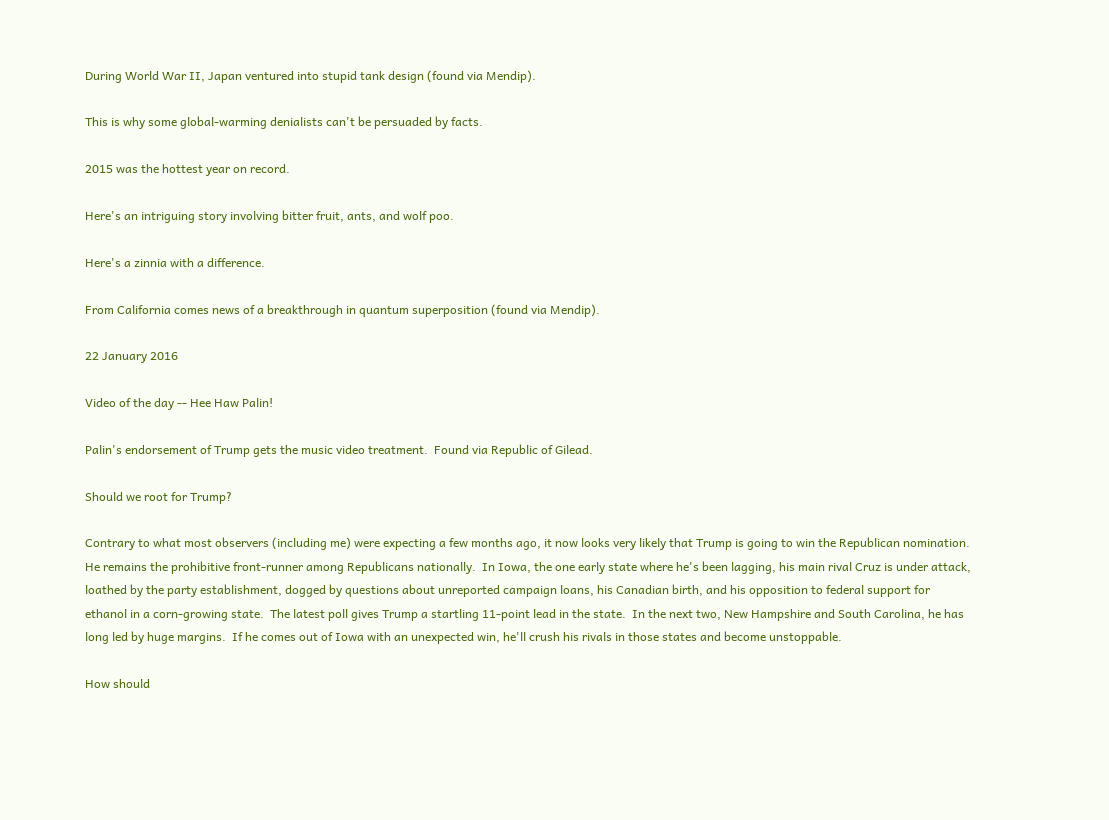During World War II, Japan ventured into stupid tank design (found via Mendip).

This is why some global-warming denialists can't be persuaded by facts.

2015 was the hottest year on record.

Here's an intriguing story involving bitter fruit, ants, and wolf poo.

Here's a zinnia with a difference.

From California comes news of a breakthrough in quantum superposition (found via Mendip).

22 January 2016

Video of the day -- Hee Haw Palin!

Palin's endorsement of Trump gets the music video treatment.  Found via Republic of Gilead.

Should we root for Trump?

Contrary to what most observers (including me) were expecting a few months ago, it now looks very likely that Trump is going to win the Republican nomination.  He remains the prohibitive front-runner among Republicans nationally.  In Iowa, the one early state where he's been lagging, his main rival Cruz is under attack, loathed by the party establishment, dogged by questions about unreported campaign loans, his Canadian birth, and his opposition to federal support for ethanol in a corn-growing state.  The latest poll gives Trump a startling 11-point lead in the state.  In the next two, New Hampshire and South Carolina, he has long led by huge margins.  If he comes out of Iowa with an unexpected win, he'll crush his rivals in those states and become unstoppable.

How should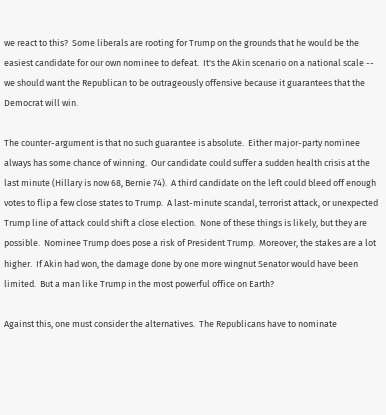we react to this?  Some liberals are rooting for Trump on the grounds that he would be the easiest candidate for our own nominee to defeat.  It's the Akin scenario on a national scale -- we should want the Republican to be outrageously offensive because it guarantees that the Democrat will win.

The counter-argument is that no such guarantee is absolute.  Either major-party nominee always has some chance of winning.  Our candidate could suffer a sudden health crisis at the last minute (Hillary is now 68, Bernie 74).  A third candidate on the left could bleed off enough votes to flip a few close states to Trump.  A last-minute scandal, terrorist attack, or unexpected Trump line of attack could shift a close election.  None of these things is likely, but they are possible.  Nominee Trump does pose a risk of President Trump.  Moreover, the stakes are a lot higher.  If Akin had won, the damage done by one more wingnut Senator would have been limited.  But a man like Trump in the most powerful office on Earth?

Against this, one must consider the alternatives.  The Republicans have to nominate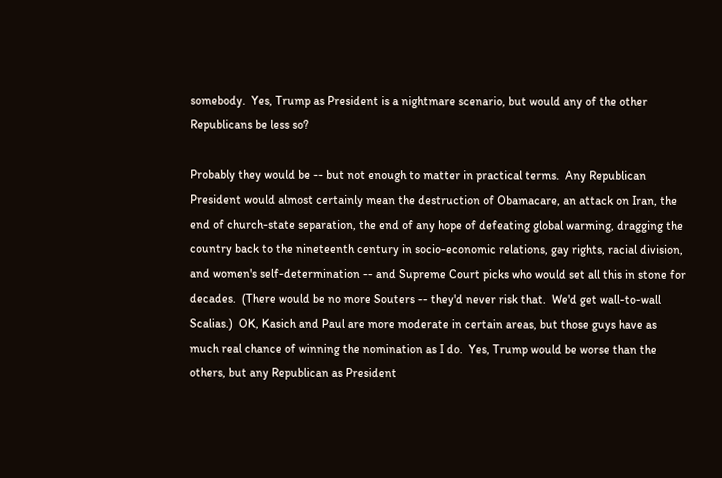somebody.  Yes, Trump as President is a nightmare scenario, but would any of the other Republicans be less so?

Probably they would be -- but not enough to matter in practical terms.  Any Republican President would almost certainly mean the destruction of Obamacare, an attack on Iran, the end of church-state separation, the end of any hope of defeating global warming, dragging the country back to the nineteenth century in socio-economic relations, gay rights, racial division, and women's self-determination -- and Supreme Court picks who would set all this in stone for decades.  (There would be no more Souters -- they'd never risk that.  We'd get wall-to-wall Scalias.)  OK, Kasich and Paul are more moderate in certain areas, but those guys have as much real chance of winning the nomination as I do.  Yes, Trump would be worse than the others, but any Republican as President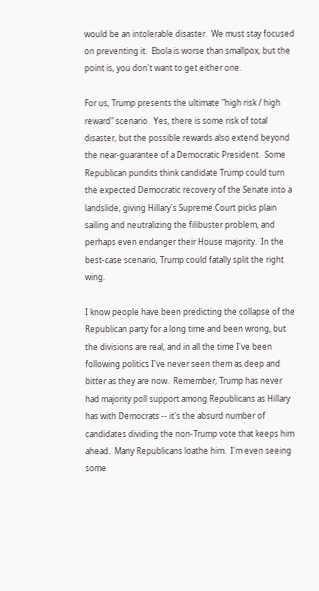would be an intolerable disaster.  We must stay focused on preventing it.  Ebola is worse than smallpox, but the point is, you don't want to get either one.

For us, Trump presents the ultimate "high risk / high reward" scenario.  Yes, there is some risk of total disaster, but the possible rewards also extend beyond the near-guarantee of a Democratic President.  Some Republican pundits think candidate Trump could turn the expected Democratic recovery of the Senate into a landslide, giving Hillary's Supreme Court picks plain sailing and neutralizing the filibuster problem, and perhaps even endanger their House majority.  In the best-case scenario, Trump could fatally split the right wing.

I know people have been predicting the collapse of the Republican party for a long time and been wrong, but the divisions are real, and in all the time I've been following politics I've never seen them as deep and bitter as they are now.  Remember, Trump has never had majority poll support among Republicans as Hillary has with Democrats -- it's the absurd number of candidates dividing the non-Trump vote that keeps him ahead.  Many Republicans loathe him.  I'm even seeing some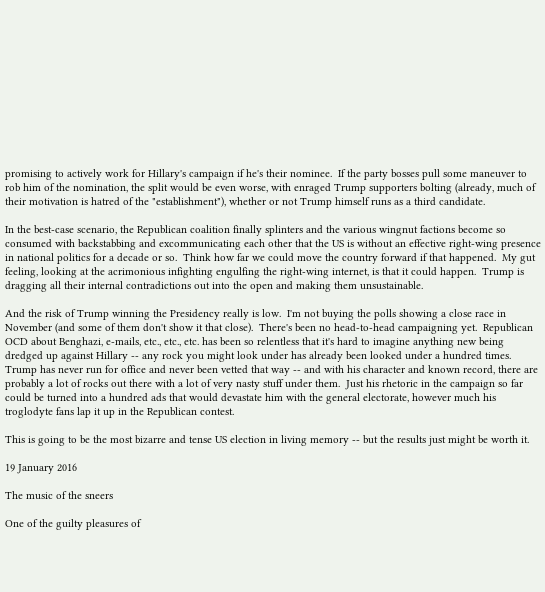promising to actively work for Hillary's campaign if he's their nominee.  If the party bosses pull some maneuver to rob him of the nomination, the split would be even worse, with enraged Trump supporters bolting (already, much of their motivation is hatred of the "establishment"), whether or not Trump himself runs as a third candidate.

In the best-case scenario, the Republican coalition finally splinters and the various wingnut factions become so consumed with backstabbing and excommunicating each other that the US is without an effective right-wing presence in national politics for a decade or so.  Think how far we could move the country forward if that happened.  My gut feeling, looking at the acrimonious infighting engulfing the right-wing internet, is that it could happen.  Trump is dragging all their internal contradictions out into the open and making them unsustainable.

And the risk of Trump winning the Presidency really is low.  I'm not buying the polls showing a close race in November (and some of them don't show it that close).  There's been no head-to-head campaigning yet.  Republican OCD about Benghazi, e-mails, etc., etc., etc. has been so relentless that it's hard to imagine anything new being dredged up against Hillary -- any rock you might look under has already been looked under a hundred times.  Trump has never run for office and never been vetted that way -- and with his character and known record, there are probably a lot of rocks out there with a lot of very nasty stuff under them.  Just his rhetoric in the campaign so far could be turned into a hundred ads that would devastate him with the general electorate, however much his troglodyte fans lap it up in the Republican contest.

This is going to be the most bizarre and tense US election in living memory -- but the results just might be worth it.

19 January 2016

The music of the sneers

One of the guilty pleasures of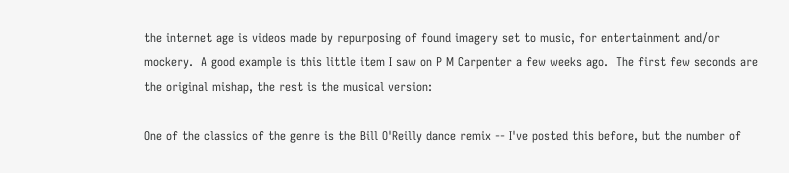the internet age is videos made by repurposing of found imagery set to music, for entertainment and/or mockery.  A good example is this little item I saw on P M Carpenter a few weeks ago.  The first few seconds are the original mishap, the rest is the musical version:

One of the classics of the genre is the Bill O'Reilly dance remix -- I've posted this before, but the number of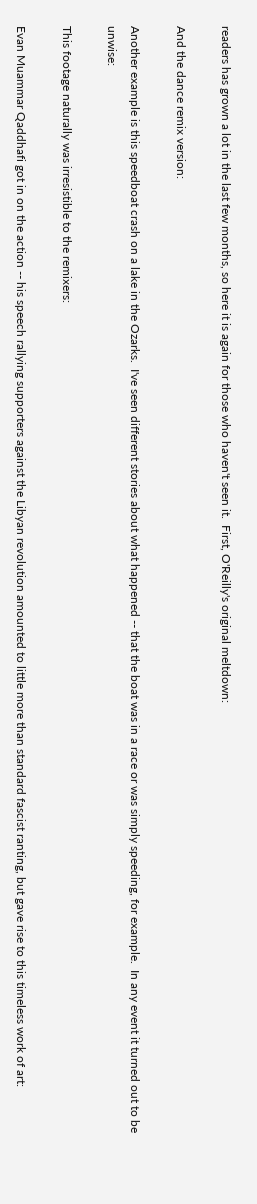readers has grown a lot in the last few months, so here it is again for those who haven't seen it.  First, O'Reilly's original meltdown:

And the dance remix version:

Another example is this speedboat crash on a lake in the Ozarks.  I've seen different stories about what happened -- that the boat was in a race or was simply speeding, for example.  In any event it turned out to be unwise:

This footage naturally was irresistible to the remixers:

Evan Muammar Qaddhafi got in on the action -- his speech rallying supporters against the Libyan revolution amounted to little more than standard fascist ranting, but gave rise to this timeless work of art: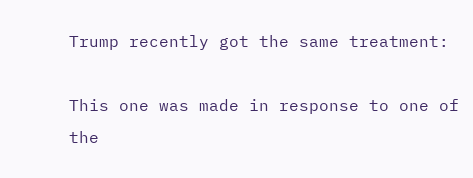Trump recently got the same treatment:

This one was made in response to one of the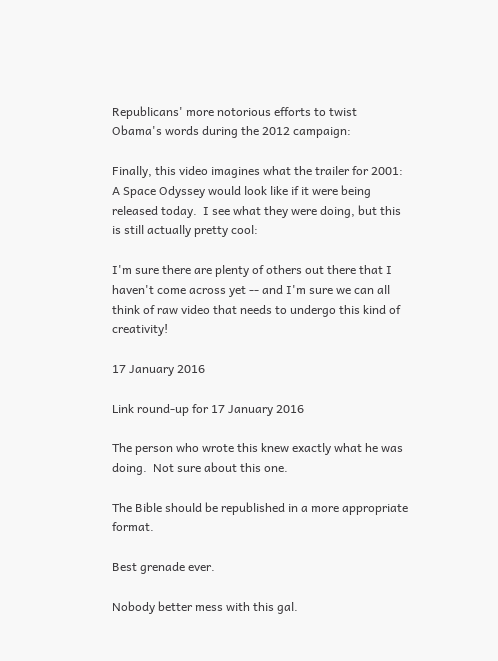Republicans' more notorious efforts to twist Obama's words during the 2012 campaign:

Finally, this video imagines what the trailer for 2001: A Space Odyssey would look like if it were being released today.  I see what they were doing, but this is still actually pretty cool:

I'm sure there are plenty of others out there that I haven't come across yet -- and I'm sure we can all think of raw video that needs to undergo this kind of creativity!

17 January 2016

Link round-up for 17 January 2016

The person who wrote this knew exactly what he was doing.  Not sure about this one.

The Bible should be republished in a more appropriate format.

Best grenade ever.

Nobody better mess with this gal.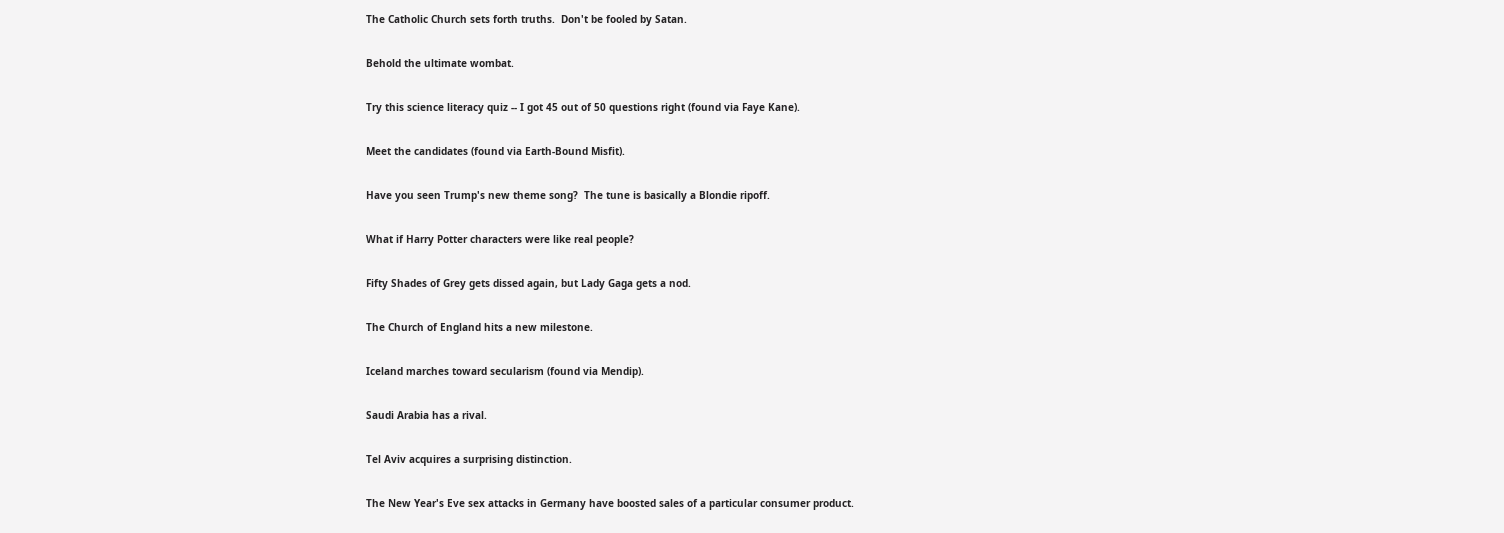The Catholic Church sets forth truths.  Don't be fooled by Satan.

Behold the ultimate wombat.

Try this science literacy quiz -- I got 45 out of 50 questions right (found via Faye Kane).

Meet the candidates (found via Earth-Bound Misfit).

Have you seen Trump's new theme song?  The tune is basically a Blondie ripoff.

What if Harry Potter characters were like real people?

Fifty Shades of Grey gets dissed again, but Lady Gaga gets a nod.

The Church of England hits a new milestone.

Iceland marches toward secularism (found via Mendip).

Saudi Arabia has a rival.

Tel Aviv acquires a surprising distinction.

The New Year's Eve sex attacks in Germany have boosted sales of a particular consumer product.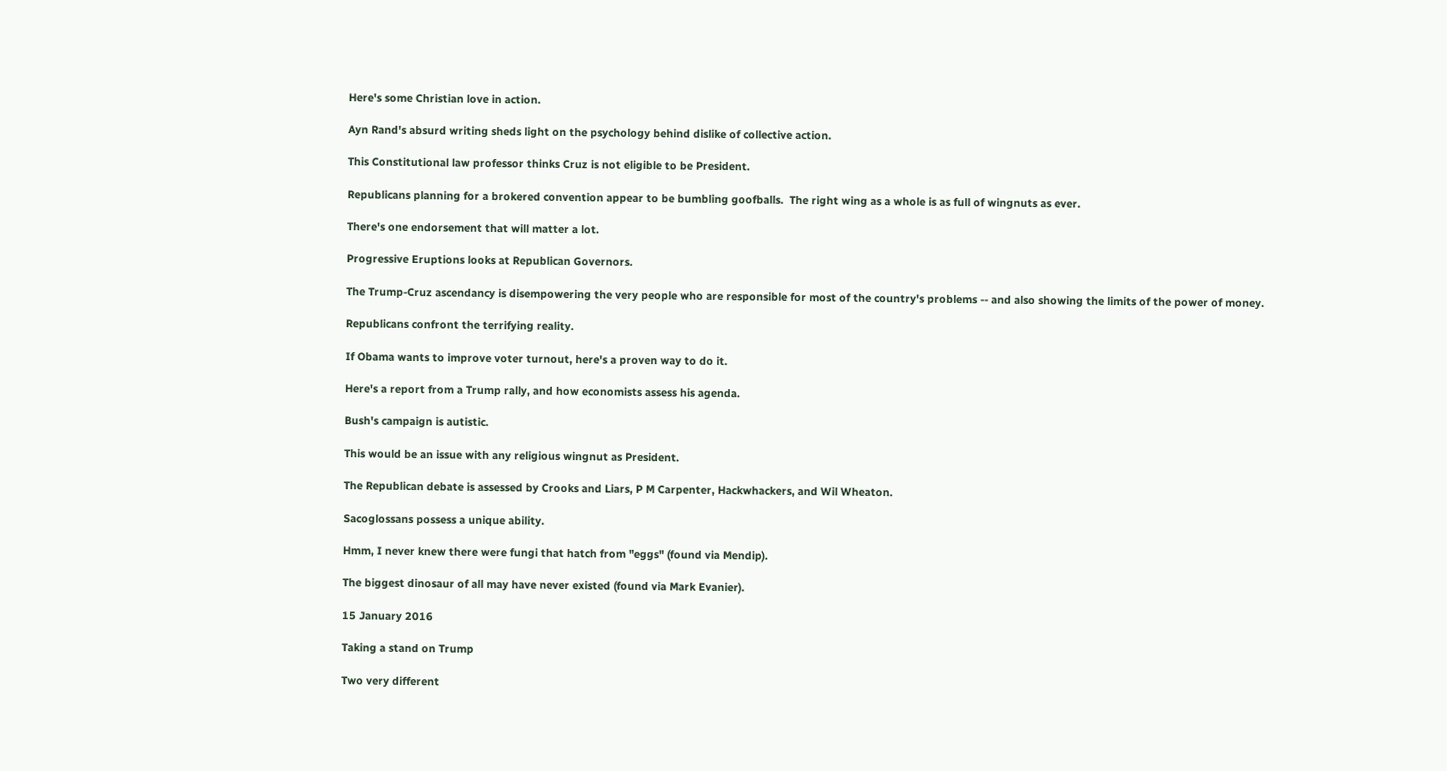Here's some Christian love in action.

Ayn Rand's absurd writing sheds light on the psychology behind dislike of collective action.

This Constitutional law professor thinks Cruz is not eligible to be President.

Republicans planning for a brokered convention appear to be bumbling goofballs.  The right wing as a whole is as full of wingnuts as ever.

There's one endorsement that will matter a lot.

Progressive Eruptions looks at Republican Governors.

The Trump-Cruz ascendancy is disempowering the very people who are responsible for most of the country's problems -- and also showing the limits of the power of money.

Republicans confront the terrifying reality.

If Obama wants to improve voter turnout, here's a proven way to do it.

Here's a report from a Trump rally, and how economists assess his agenda.

Bush's campaign is autistic.

This would be an issue with any religious wingnut as President.

The Republican debate is assessed by Crooks and Liars, P M Carpenter, Hackwhackers, and Wil Wheaton.

Sacoglossans possess a unique ability.

Hmm, I never knew there were fungi that hatch from "eggs" (found via Mendip).

The biggest dinosaur of all may have never existed (found via Mark Evanier).

15 January 2016

Taking a stand on Trump

Two very different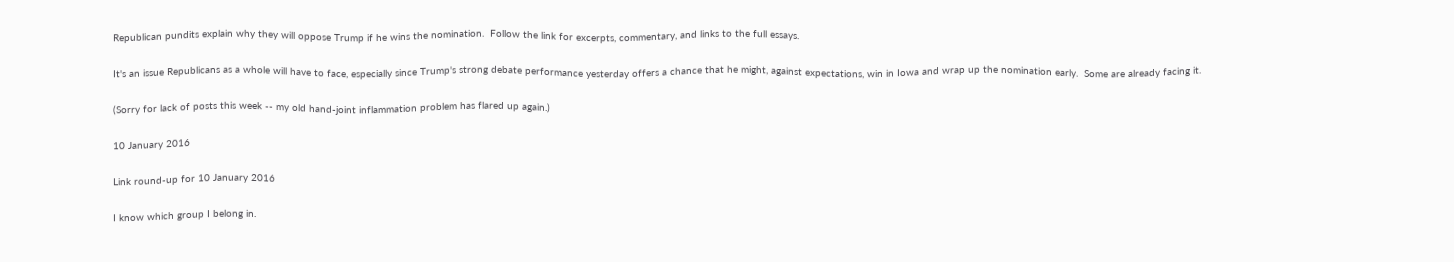Republican pundits explain why they will oppose Trump if he wins the nomination.  Follow the link for excerpts, commentary, and links to the full essays.

It's an issue Republicans as a whole will have to face, especially since Trump's strong debate performance yesterday offers a chance that he might, against expectations, win in Iowa and wrap up the nomination early.  Some are already facing it.

(Sorry for lack of posts this week -- my old hand-joint inflammation problem has flared up again.)

10 January 2016

Link round-up for 10 January 2016

I know which group I belong in.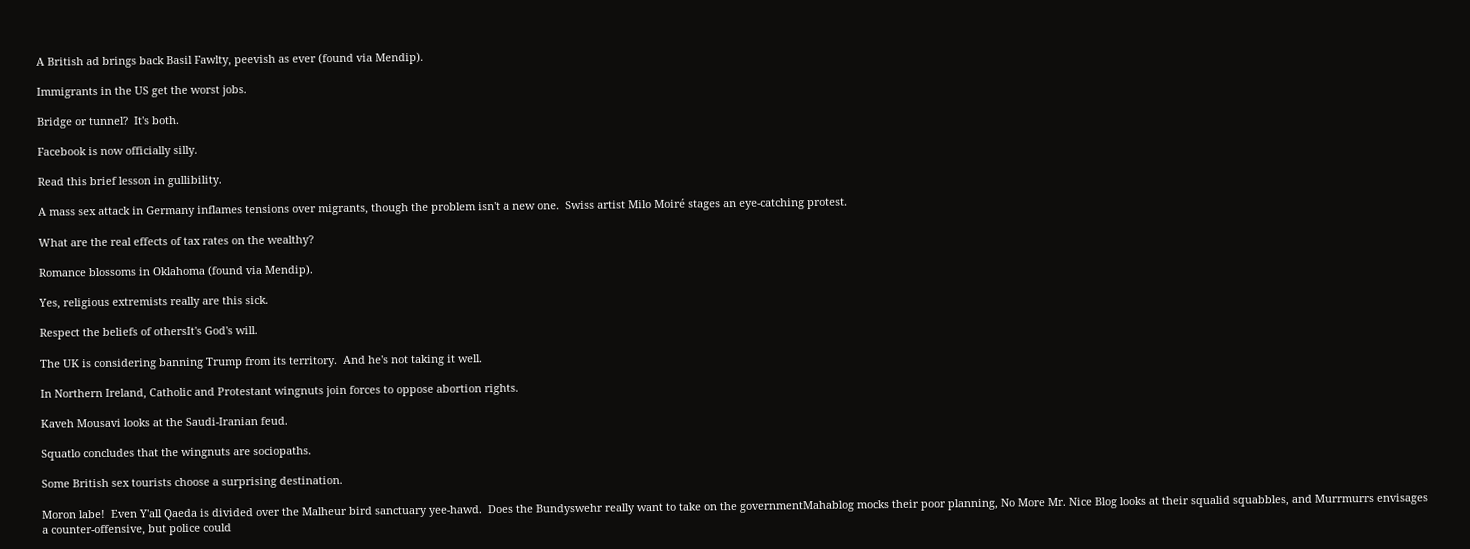A British ad brings back Basil Fawlty, peevish as ever (found via Mendip).

Immigrants in the US get the worst jobs.

Bridge or tunnel?  It's both.

Facebook is now officially silly.

Read this brief lesson in gullibility.

A mass sex attack in Germany inflames tensions over migrants, though the problem isn't a new one.  Swiss artist Milo Moiré stages an eye-catching protest.

What are the real effects of tax rates on the wealthy?

Romance blossoms in Oklahoma (found via Mendip).

Yes, religious extremists really are this sick.

Respect the beliefs of othersIt's God's will.

The UK is considering banning Trump from its territory.  And he's not taking it well.

In Northern Ireland, Catholic and Protestant wingnuts join forces to oppose abortion rights.

Kaveh Mousavi looks at the Saudi-Iranian feud.

Squatlo concludes that the wingnuts are sociopaths.

Some British sex tourists choose a surprising destination.

Moron labe!  Even Y'all Qaeda is divided over the Malheur bird sanctuary yee-hawd.  Does the Bundyswehr really want to take on the governmentMahablog mocks their poor planning, No More Mr. Nice Blog looks at their squalid squabbles, and Murrmurrs envisages a counter-offensive, but police could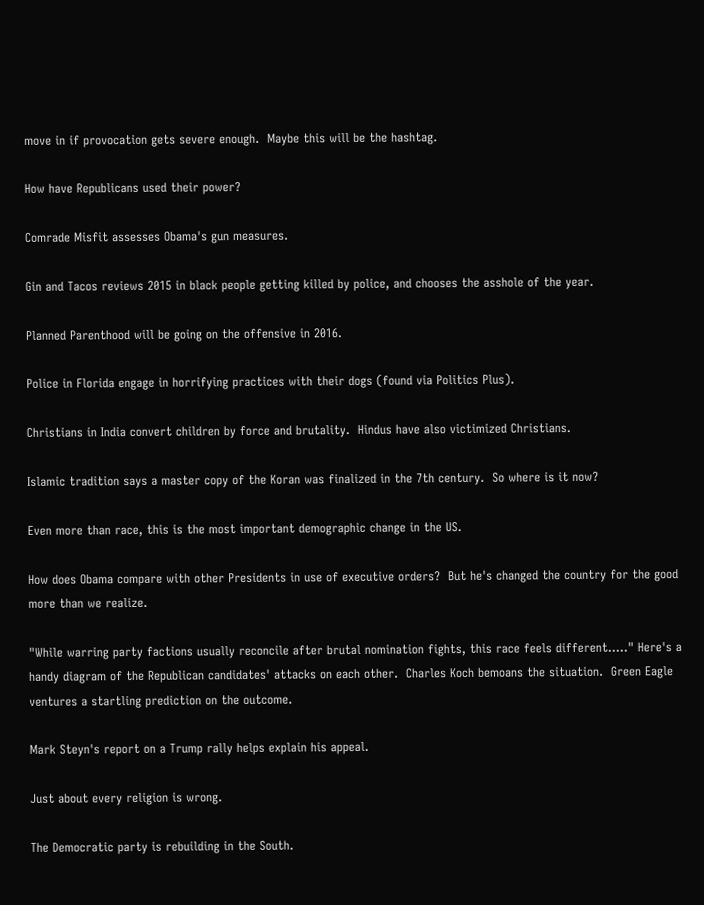move in if provocation gets severe enough.  Maybe this will be the hashtag.

How have Republicans used their power?

Comrade Misfit assesses Obama's gun measures.

Gin and Tacos reviews 2015 in black people getting killed by police, and chooses the asshole of the year.

Planned Parenthood will be going on the offensive in 2016.

Police in Florida engage in horrifying practices with their dogs (found via Politics Plus).

Christians in India convert children by force and brutality.  Hindus have also victimized Christians.

Islamic tradition says a master copy of the Koran was finalized in the 7th century.  So where is it now?

Even more than race, this is the most important demographic change in the US.

How does Obama compare with other Presidents in use of executive orders?  But he's changed the country for the good more than we realize.

"While warring party factions usually reconcile after brutal nomination fights, this race feels different....." Here's a handy diagram of the Republican candidates' attacks on each other.  Charles Koch bemoans the situation.  Green Eagle ventures a startling prediction on the outcome.

Mark Steyn's report on a Trump rally helps explain his appeal.

Just about every religion is wrong.

The Democratic party is rebuilding in the South.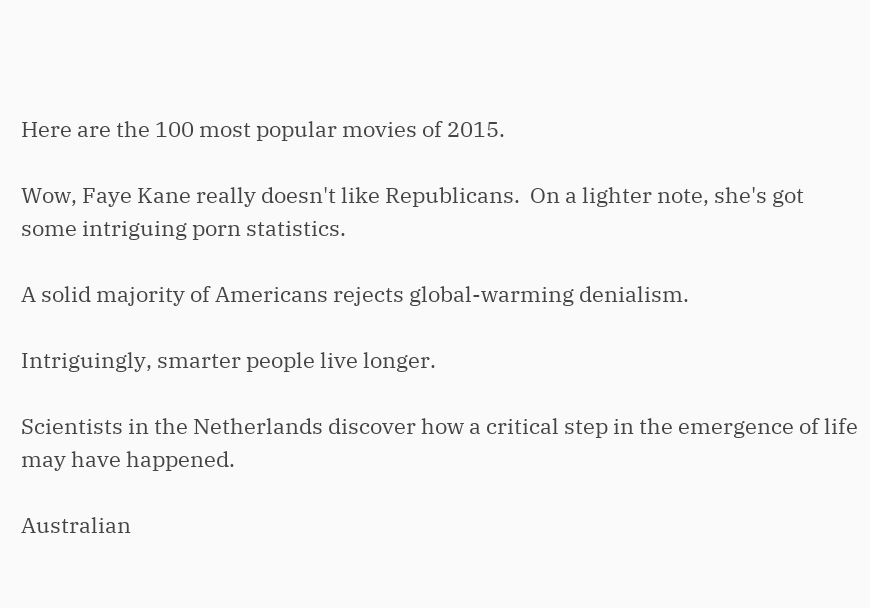Here are the 100 most popular movies of 2015.

Wow, Faye Kane really doesn't like Republicans.  On a lighter note, she's got some intriguing porn statistics.

A solid majority of Americans rejects global-warming denialism.

Intriguingly, smarter people live longer.

Scientists in the Netherlands discover how a critical step in the emergence of life may have happened.

Australian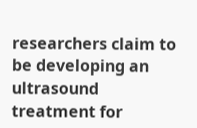researchers claim to be developing an ultrasound treatment for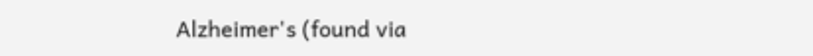Alzheimer's (found via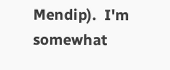Mendip).  I'm somewhat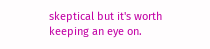skeptical but it's worth keeping an eye on.